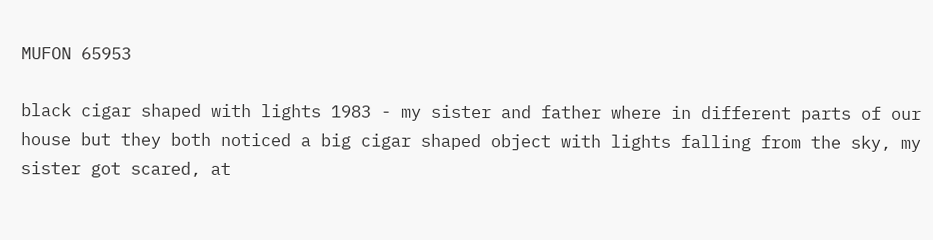MUFON 65953

black cigar shaped with lights 1983 - my sister and father where in different parts of our house but they both noticed a big cigar shaped object with lights falling from the sky, my sister got scared, at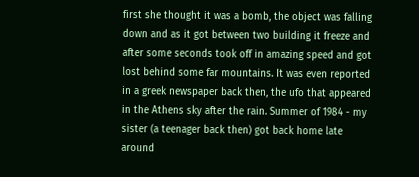first she thought it was a bomb, the object was falling down and as it got between two building it freeze and after some seconds took off in amazing speed and got lost behind some far mountains. It was even reported in a greek newspaper back then, the ufo that appeared in the Athens sky after the rain. Summer of 1984 - my sister (a teenager back then) got back home late around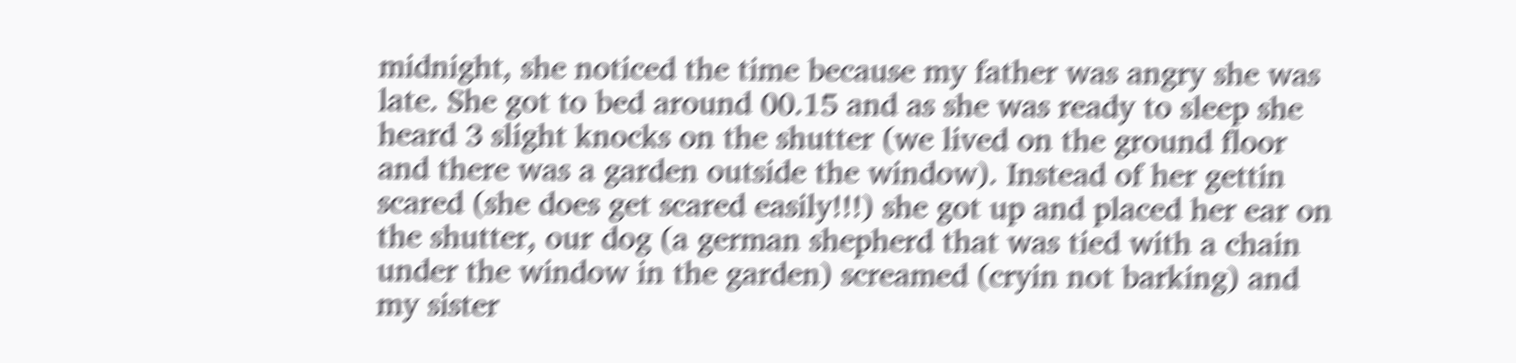midnight, she noticed the time because my father was angry she was late. She got to bed around 00.15 and as she was ready to sleep she heard 3 slight knocks on the shutter (we lived on the ground floor and there was a garden outside the window). Instead of her gettin scared (she does get scared easily!!!) she got up and placed her ear on the shutter, our dog (a german shepherd that was tied with a chain under the window in the garden) screamed (cryin not barking) and my sister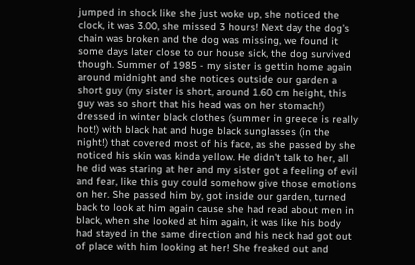jumped in shock like she just woke up, she noticed the clock, it was 3.00, she missed 3 hours! Next day the dog's chain was broken and the dog was missing, we found it some days later close to our house sick, the dog survived though. Summer of 1985 - my sister is gettin home again around midnight and she notices outside our garden a short guy (my sister is short, around 1.60 cm height, this guy was so short that his head was on her stomach!) dressed in winter black clothes (summer in greece is really hot!) with black hat and huge black sunglasses (in the night!) that covered most of his face, as she passed by she noticed his skin was kinda yellow. He didn't talk to her, all he did was staring at her and my sister got a feeling of evil and fear, like this guy could somehow give those emotions on her. She passed him by, got inside our garden, turned back to look at him again cause she had read about men in black, when she looked at him again, it was like his body had stayed in the same direction and his neck had got out of place with him looking at her! She freaked out and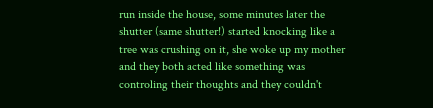run inside the house, some minutes later the shutter (same shutter!) started knocking like a tree was crushing on it, she woke up my mother and they both acted like something was controling their thoughts and they couldn't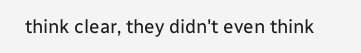think clear, they didn't even think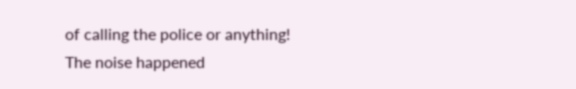of calling the police or anything! The noise happened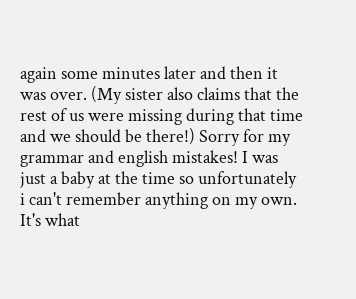again some minutes later and then it was over. (My sister also claims that the rest of us were missing during that time and we should be there!) Sorry for my grammar and english mistakes! I was just a baby at the time so unfortunately i can't remember anything on my own. It's what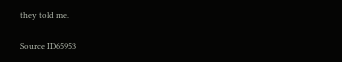they told me.

Source ID65953